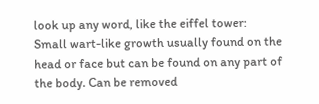look up any word, like the eiffel tower:
Small wart-like growth usually found on the head or face but can be found on any part of the body. Can be removed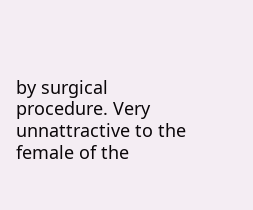by surgical procedure. Very unnattractive to the female of the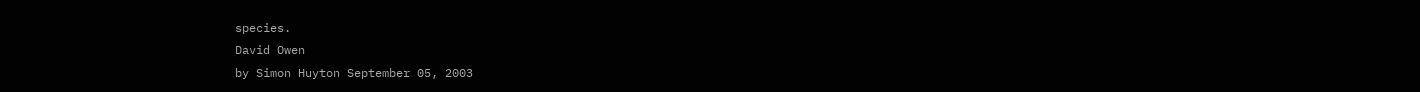species.
David Owen
by Simon Huyton September 05, 2003